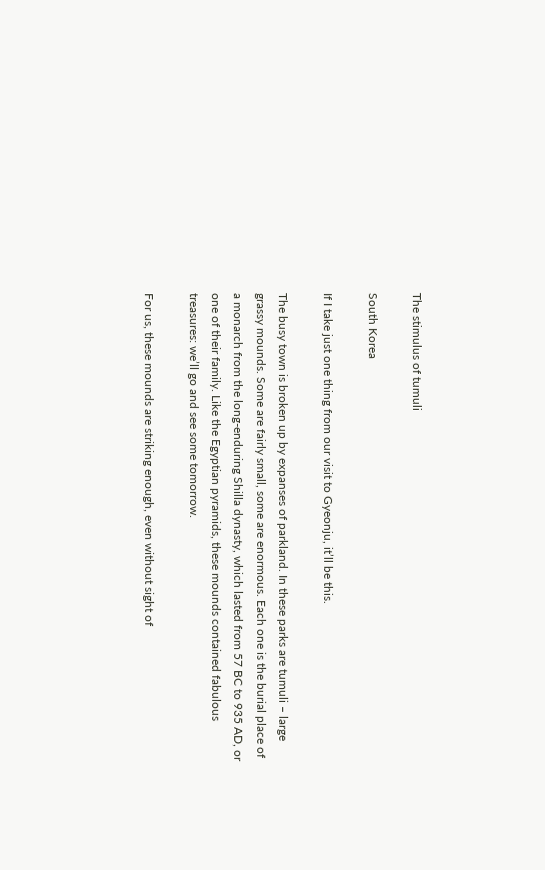The stimulus of tumuli

South Korea

If I take just one thing from our visit to Gyeonju, it’ll be this.

The busy town is broken up by expanses of parkland. In these parks are tumuli – large grassy mounds. Some are fairly small, some are enormous. Each one is the burial place of a monarch from the long-enduring Shilla dynasty, which lasted from 57 BC to 935 AD, or one of their family. Like the Egyptian pyramids, these mounds contained fabulous treasures: we’ll go and see some tomorrow.

For us, these mounds are striking enough, even without sight of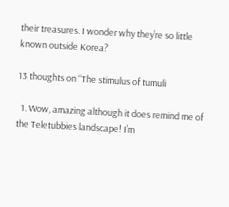their treasures. I wonder why they’re so little known outside Korea?

13 thoughts on “The stimulus of tumuli

  1. Wow, amazing although it does remind me of the Teletubbies landscape! I’m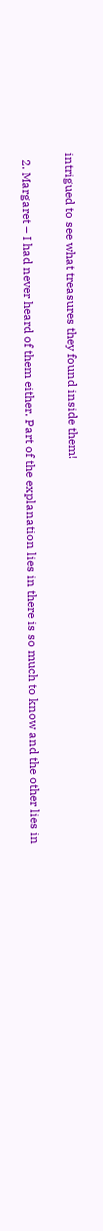intrigued to see what treasures they found inside them!


  2. Margaret – I had never heard of them either. Part of the explanation lies in there is so much to know and the other lies in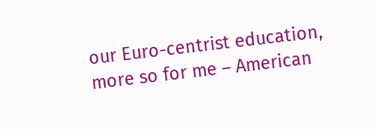our Euro-centrist education, more so for me – American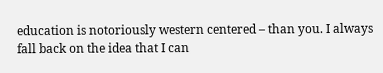education is notoriously western centered – than you. I always fall back on the idea that I can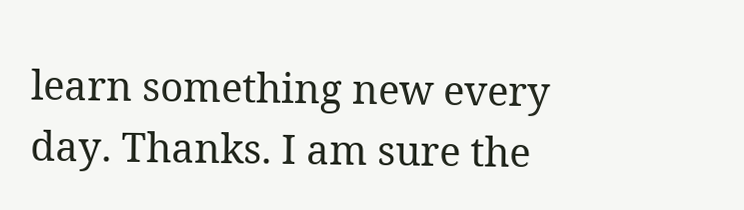learn something new every day. Thanks. I am sure the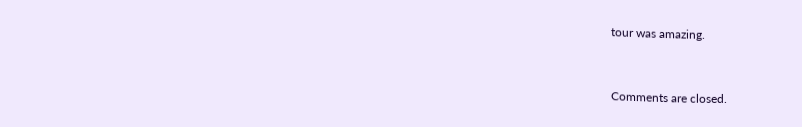tour was amazing.


Comments are closed.